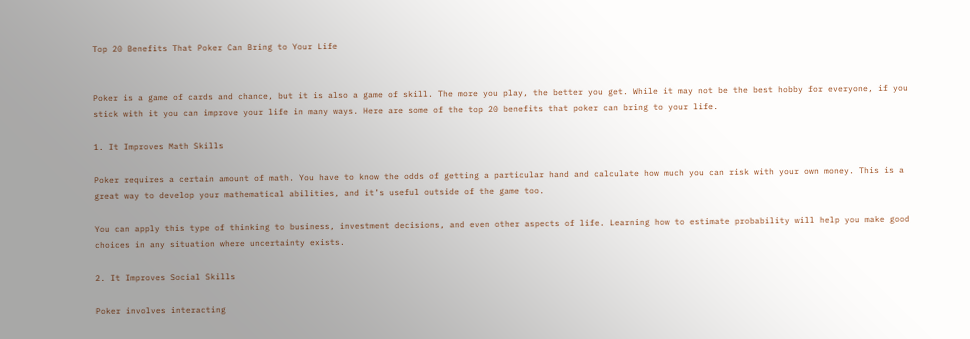Top 20 Benefits That Poker Can Bring to Your Life


Poker is a game of cards and chance, but it is also a game of skill. The more you play, the better you get. While it may not be the best hobby for everyone, if you stick with it you can improve your life in many ways. Here are some of the top 20 benefits that poker can bring to your life.

1. It Improves Math Skills

Poker requires a certain amount of math. You have to know the odds of getting a particular hand and calculate how much you can risk with your own money. This is a great way to develop your mathematical abilities, and it’s useful outside of the game too.

You can apply this type of thinking to business, investment decisions, and even other aspects of life. Learning how to estimate probability will help you make good choices in any situation where uncertainty exists.

2. It Improves Social Skills

Poker involves interacting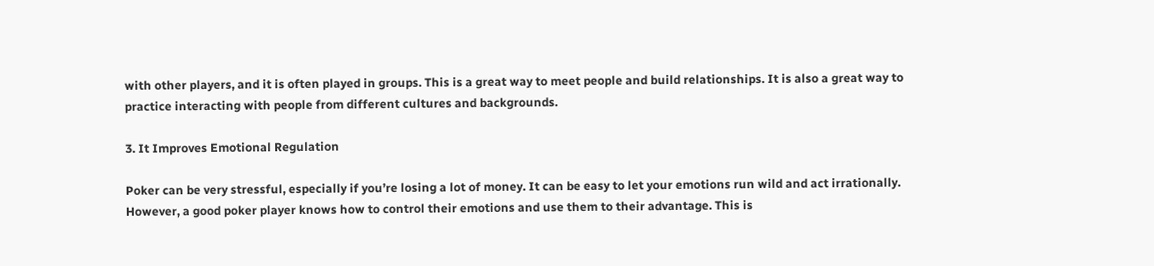with other players, and it is often played in groups. This is a great way to meet people and build relationships. It is also a great way to practice interacting with people from different cultures and backgrounds.

3. It Improves Emotional Regulation

Poker can be very stressful, especially if you’re losing a lot of money. It can be easy to let your emotions run wild and act irrationally. However, a good poker player knows how to control their emotions and use them to their advantage. This is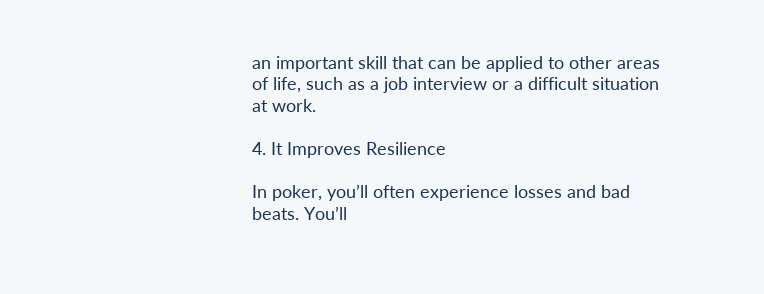an important skill that can be applied to other areas of life, such as a job interview or a difficult situation at work.

4. It Improves Resilience

In poker, you’ll often experience losses and bad beats. You’ll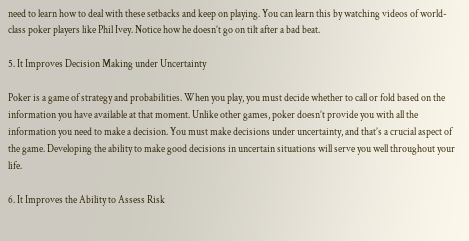need to learn how to deal with these setbacks and keep on playing. You can learn this by watching videos of world-class poker players like Phil Ivey. Notice how he doesn’t go on tilt after a bad beat.

5. It Improves Decision Making under Uncertainty

Poker is a game of strategy and probabilities. When you play, you must decide whether to call or fold based on the information you have available at that moment. Unlike other games, poker doesn’t provide you with all the information you need to make a decision. You must make decisions under uncertainty, and that’s a crucial aspect of the game. Developing the ability to make good decisions in uncertain situations will serve you well throughout your life.

6. It Improves the Ability to Assess Risk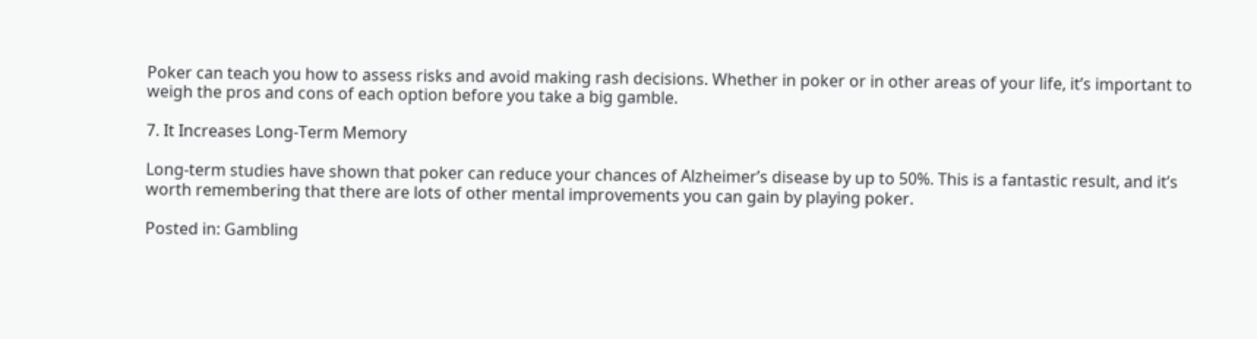Poker can teach you how to assess risks and avoid making rash decisions. Whether in poker or in other areas of your life, it’s important to weigh the pros and cons of each option before you take a big gamble.

7. It Increases Long-Term Memory

Long-term studies have shown that poker can reduce your chances of Alzheimer’s disease by up to 50%. This is a fantastic result, and it’s worth remembering that there are lots of other mental improvements you can gain by playing poker.

Posted in: Gambling